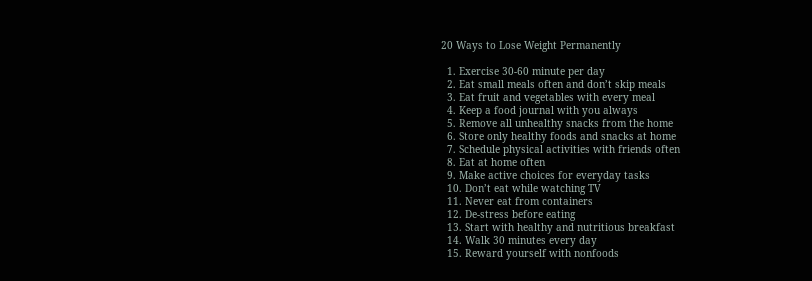20 Ways to Lose Weight Permanently

  1. Exercise 30-60 minute per day
  2. Eat small meals often and don’t skip meals
  3. Eat fruit and vegetables with every meal
  4. Keep a food journal with you always
  5. Remove all unhealthy snacks from the home
  6. Store only healthy foods and snacks at home
  7. Schedule physical activities with friends often
  8. Eat at home often
  9. Make active choices for everyday tasks
  10. Don’t eat while watching TV
  11. Never eat from containers
  12. De-stress before eating
  13. Start with healthy and nutritious breakfast
  14. Walk 30 minutes every day
  15. Reward yourself with nonfoods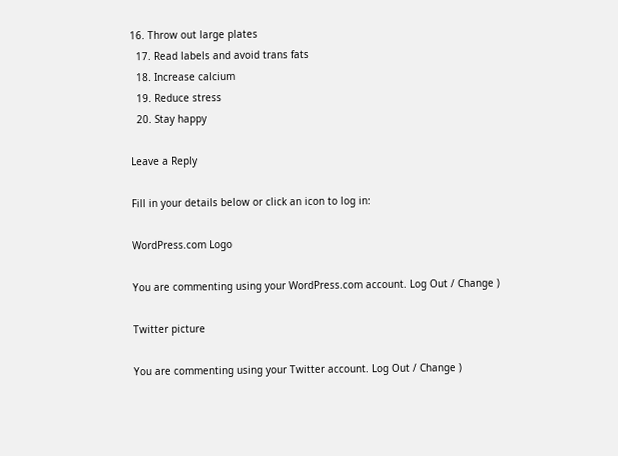16. Throw out large plates
  17. Read labels and avoid trans fats
  18. Increase calcium
  19. Reduce stress
  20. Stay happy

Leave a Reply

Fill in your details below or click an icon to log in:

WordPress.com Logo

You are commenting using your WordPress.com account. Log Out / Change )

Twitter picture

You are commenting using your Twitter account. Log Out / Change )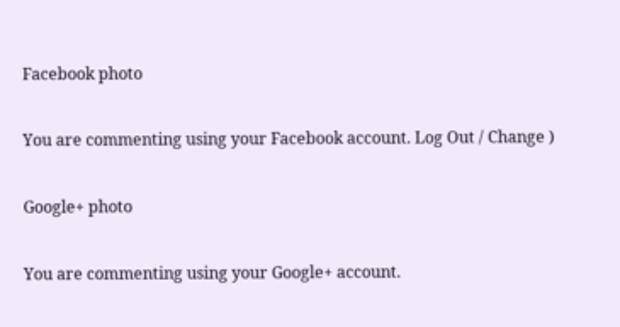Facebook photo

You are commenting using your Facebook account. Log Out / Change )

Google+ photo

You are commenting using your Google+ account.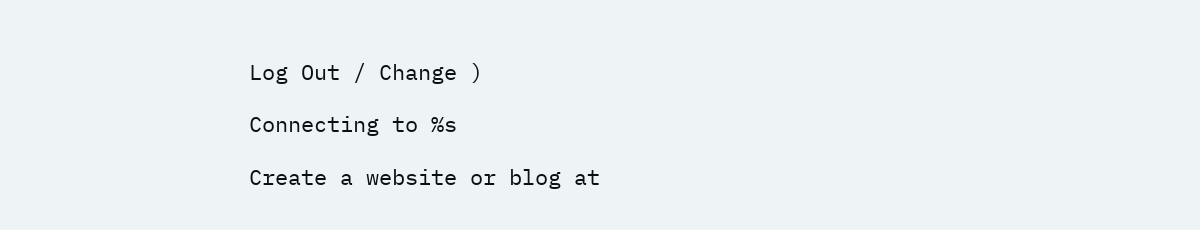Log Out / Change )

Connecting to %s

Create a website or blog at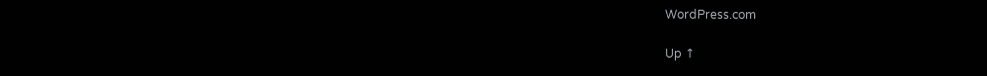WordPress.com

Up ↑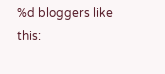%d bloggers like this: